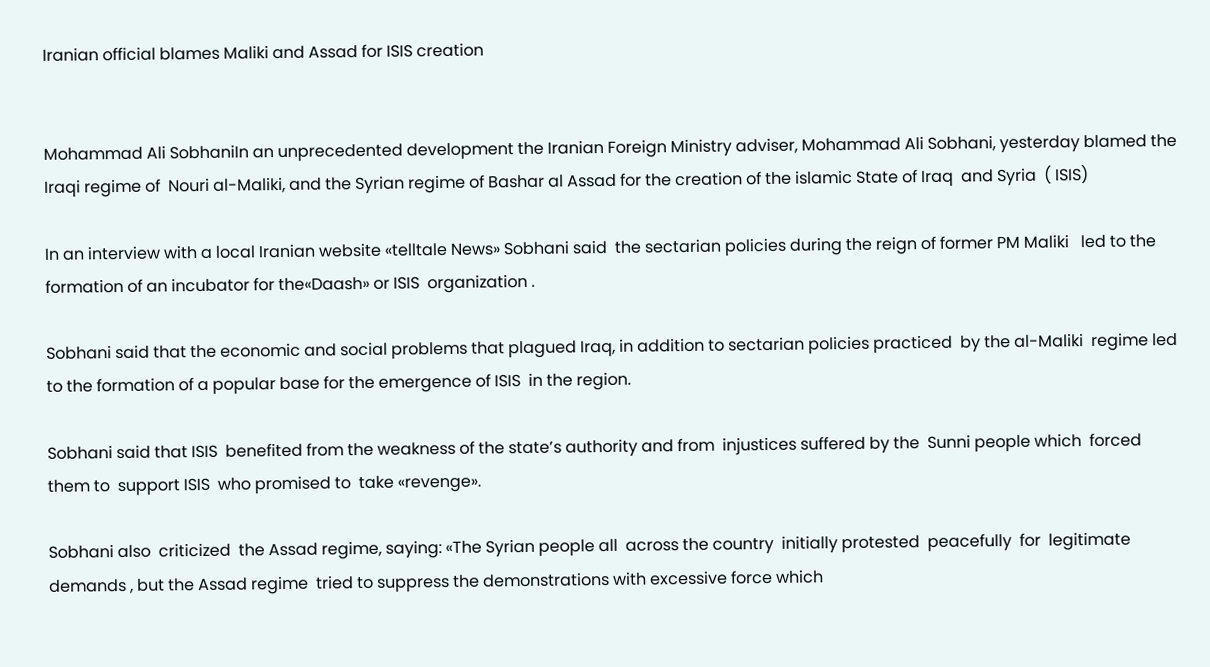Iranian official blames Maliki and Assad for ISIS creation


Mohammad Ali SobhaniIn an unprecedented development the Iranian Foreign Ministry adviser, Mohammad Ali Sobhani, yesterday blamed the Iraqi regime of  Nouri al-Maliki, and the Syrian regime of Bashar al Assad for the creation of the islamic State of Iraq  and Syria  ( ISIS)

In an interview with a local Iranian website «telltale News» Sobhani said  the sectarian policies during the reign of former PM Maliki   led to the formation of an incubator for the«Daash» or ISIS  organization .

Sobhani said that the economic and social problems that plagued Iraq, in addition to sectarian policies practiced  by the al-Maliki  regime led to the formation of a popular base for the emergence of ISIS  in the region.

Sobhani said that ISIS  benefited from the weakness of the state’s authority and from  injustices suffered by the  Sunni people which  forced them to  support ISIS  who promised to  take «revenge».

Sobhani also  criticized  the Assad regime, saying: «The Syrian people all  across the country  initially protested  peacefully  for  legitimate demands , but the Assad regime  tried to suppress the demonstrations with excessive force which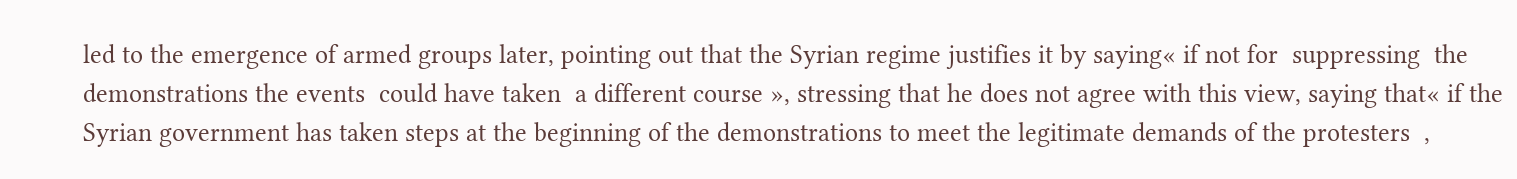led to the emergence of armed groups later, pointing out that the Syrian regime justifies it by saying« if not for  suppressing  the demonstrations the events  could have taken  a different course », stressing that he does not agree with this view, saying that« if the Syrian government has taken steps at the beginning of the demonstrations to meet the legitimate demands of the protesters  ,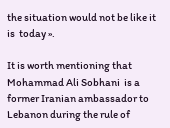the situation would not be like it is  today ».

It is worth mentioning that Mohammad Ali Sobhani  is a former Iranian ambassador to Lebanon during the rule of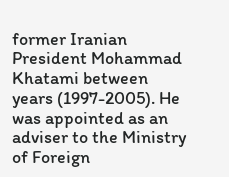former Iranian President Mohammad Khatami between years (1997-2005). He was appointed as an  adviser to the Ministry of Foreign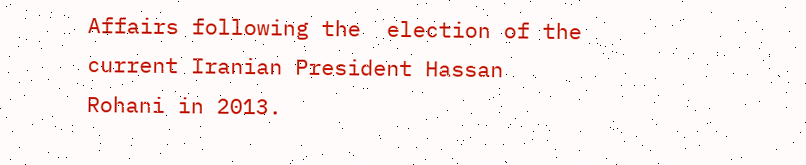Affairs following the  election of the current Iranian President Hassan Rohani in 2013.